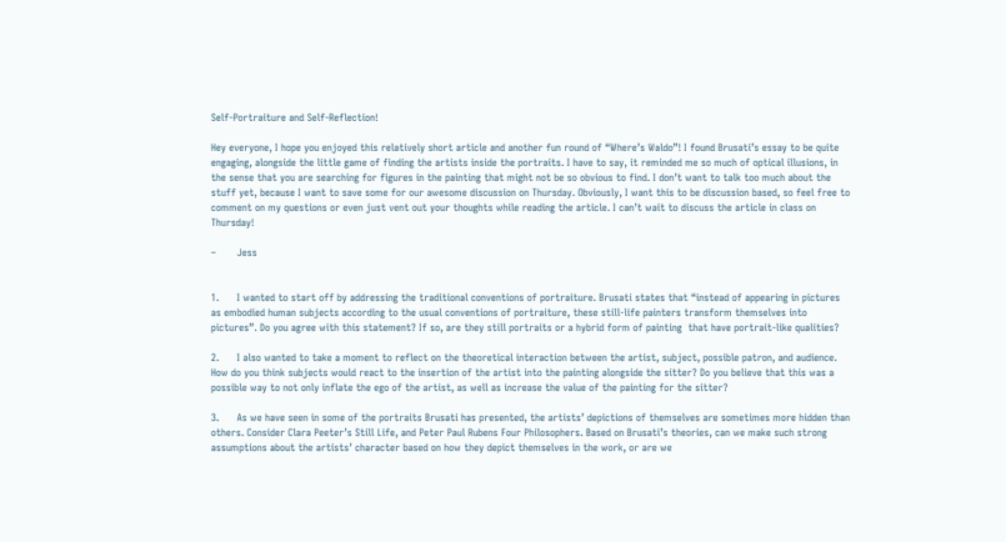Self-Portraiture and Self-Reflection!

Hey everyone, I hope you enjoyed this relatively short article and another fun round of “Where’s Waldo”! I found Brusati’s essay to be quite engaging, alongside the little game of finding the artists inside the portraits. I have to say, it reminded me so much of optical illusions, in the sense that you are searching for figures in the painting that might not be so obvious to find. I don’t want to talk too much about the stuff yet, because I want to save some for our awesome discussion on Thursday. Obviously, I want this to be discussion based, so feel free to comment on my questions or even just vent out your thoughts while reading the article. I can’t wait to discuss the article in class on Thursday!

–       Jess


1.      I wanted to start off by addressing the traditional conventions of portraiture. Brusati states that “instead of appearing in pictures as embodied human subjects according to the usual conventions of portraiture, these still-life painters transform themselves into pictures”. Do you agree with this statement? If so, are they still portraits or a hybrid form of painting  that have portrait-like qualities?

2.      I also wanted to take a moment to reflect on the theoretical interaction between the artist, subject, possible patron, and audience. How do you think subjects would react to the insertion of the artist into the painting alongside the sitter? Do you believe that this was a possible way to not only inflate the ego of the artist, as well as increase the value of the painting for the sitter?

3.      As we have seen in some of the portraits Brusati has presented, the artists’ depictions of themselves are sometimes more hidden than others. Consider Clara Peeter’s Still Life, and Peter Paul Rubens Four Philosophers. Based on Brusati’s theories, can we make such strong assumptions about the artists’ character based on how they depict themselves in the work, or are we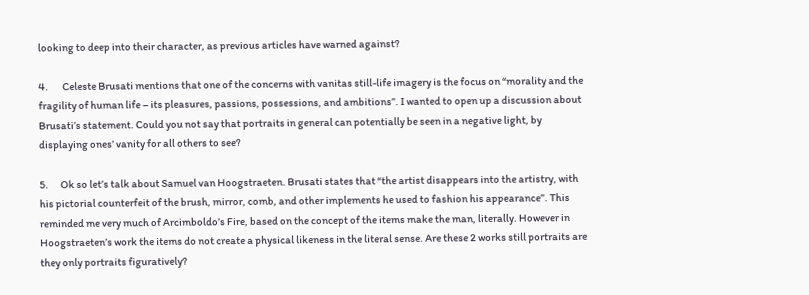looking to deep into their character, as previous articles have warned against?

4.       Celeste Brusati mentions that one of the concerns with vanitas still-life imagery is the focus on “morality and the fragility of human life – its pleasures, passions, possessions, and ambitions”. I wanted to open up a discussion about Brusati’s statement. Could you not say that portraits in general can potentially be seen in a negative light, by displaying ones’ vanity for all others to see?

5.      Ok so let’s talk about Samuel van Hoogstraeten. Brusati states that “the artist disappears into the artistry, with his pictorial counterfeit of the brush, mirror, comb, and other implements he used to fashion his appearance”. This reminded me very much of Arcimboldo’s Fire, based on the concept of the items make the man, literally. However in Hoogstraeten’s work the items do not create a physical likeness in the literal sense. Are these 2 works still portraits are they only portraits figuratively?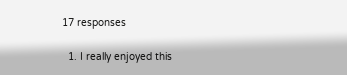17 responses

  1. I really enjoyed this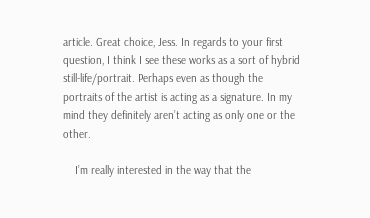article. Great choice, Jess. In regards to your first question, I think I see these works as a sort of hybrid still-life/portrait. Perhaps even as though the portraits of the artist is acting as a signature. In my mind they definitely aren’t acting as only one or the other.

    I’m really interested in the way that the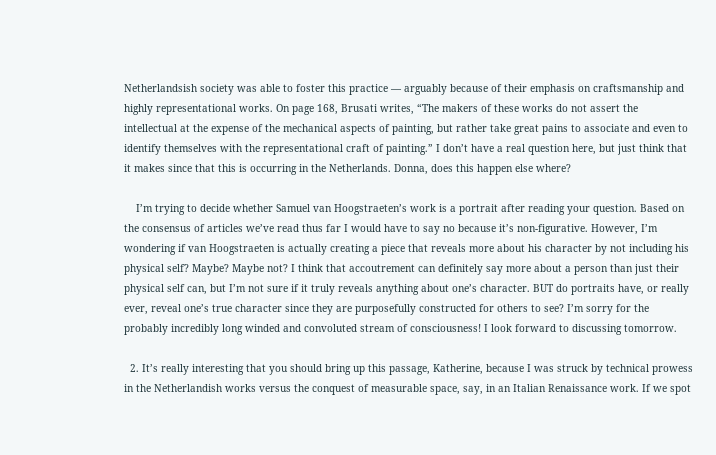Netherlandsish society was able to foster this practice — arguably because of their emphasis on craftsmanship and highly representational works. On page 168, Brusati writes, “The makers of these works do not assert the intellectual at the expense of the mechanical aspects of painting, but rather take great pains to associate and even to identify themselves with the representational craft of painting.” I don’t have a real question here, but just think that it makes since that this is occurring in the Netherlands. Donna, does this happen else where?

    I’m trying to decide whether Samuel van Hoogstraeten’s work is a portrait after reading your question. Based on the consensus of articles we’ve read thus far I would have to say no because it’s non-figurative. However, I’m wondering if van Hoogstraeten is actually creating a piece that reveals more about his character by not including his physical self? Maybe? Maybe not? I think that accoutrement can definitely say more about a person than just their physical self can, but I’m not sure if it truly reveals anything about one’s character. BUT do portraits have, or really ever, reveal one’s true character since they are purposefully constructed for others to see? I’m sorry for the probably incredibly long winded and convoluted stream of consciousness! I look forward to discussing tomorrow.

  2. It’s really interesting that you should bring up this passage, Katherine, because I was struck by technical prowess in the Netherlandish works versus the conquest of measurable space, say, in an Italian Renaissance work. If we spot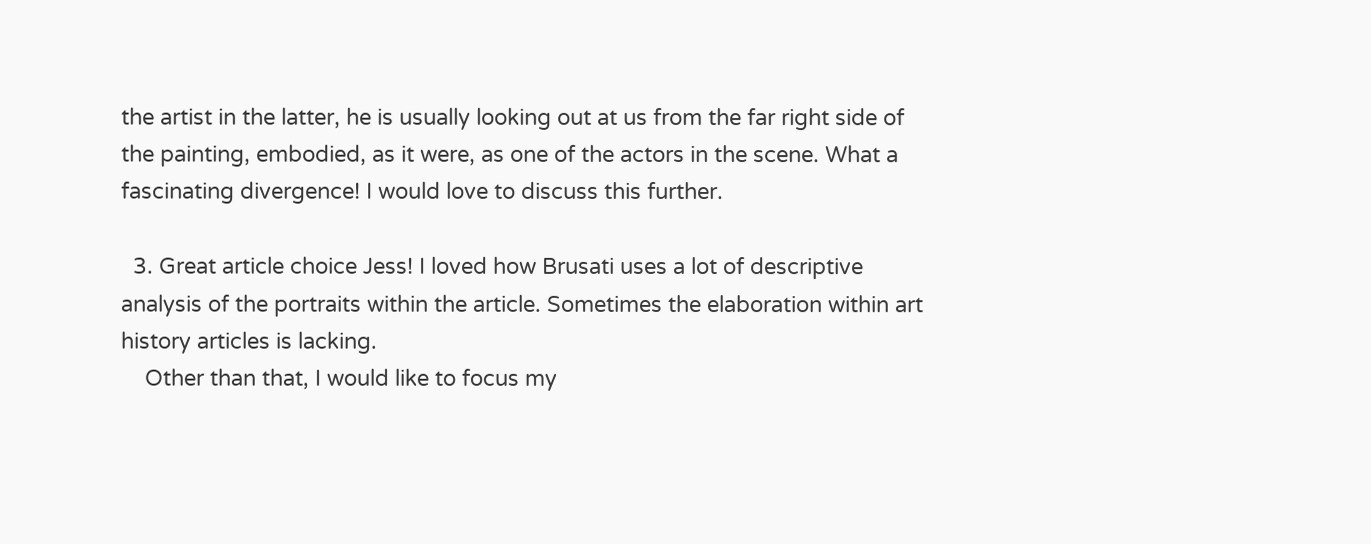the artist in the latter, he is usually looking out at us from the far right side of the painting, embodied, as it were, as one of the actors in the scene. What a fascinating divergence! I would love to discuss this further.

  3. Great article choice Jess! I loved how Brusati uses a lot of descriptive analysis of the portraits within the article. Sometimes the elaboration within art history articles is lacking.
    Other than that, I would like to focus my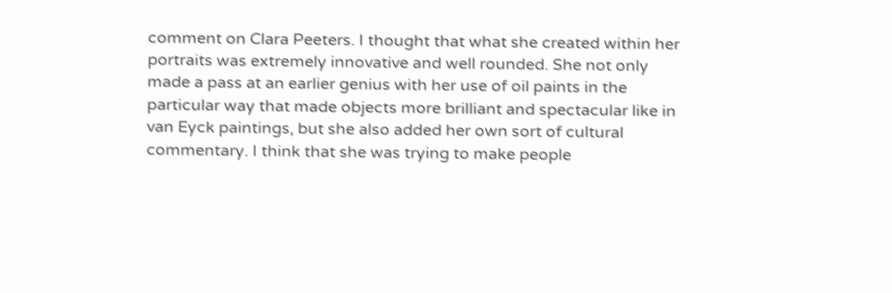comment on Clara Peeters. I thought that what she created within her portraits was extremely innovative and well rounded. She not only made a pass at an earlier genius with her use of oil paints in the particular way that made objects more brilliant and spectacular like in van Eyck paintings, but she also added her own sort of cultural commentary. I think that she was trying to make people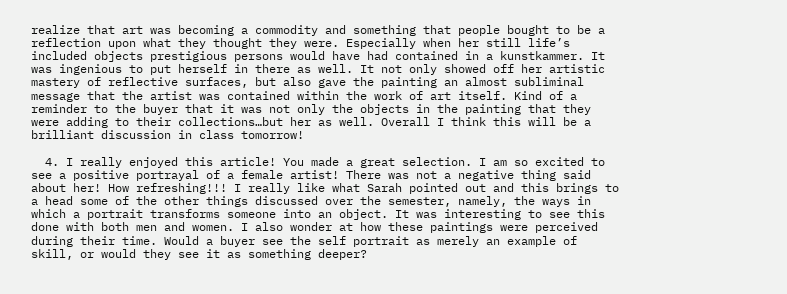realize that art was becoming a commodity and something that people bought to be a reflection upon what they thought they were. Especially when her still life’s included objects prestigious persons would have had contained in a kunstkammer. It was ingenious to put herself in there as well. It not only showed off her artistic mastery of reflective surfaces, but also gave the painting an almost subliminal message that the artist was contained within the work of art itself. Kind of a reminder to the buyer that it was not only the objects in the painting that they were adding to their collections…but her as well. Overall I think this will be a brilliant discussion in class tomorrow!

  4. I really enjoyed this article! You made a great selection. I am so excited to see a positive portrayal of a female artist! There was not a negative thing said about her! How refreshing!!! I really like what Sarah pointed out and this brings to a head some of the other things discussed over the semester, namely, the ways in which a portrait transforms someone into an object. It was interesting to see this done with both men and women. I also wonder at how these paintings were perceived during their time. Would a buyer see the self portrait as merely an example of skill, or would they see it as something deeper?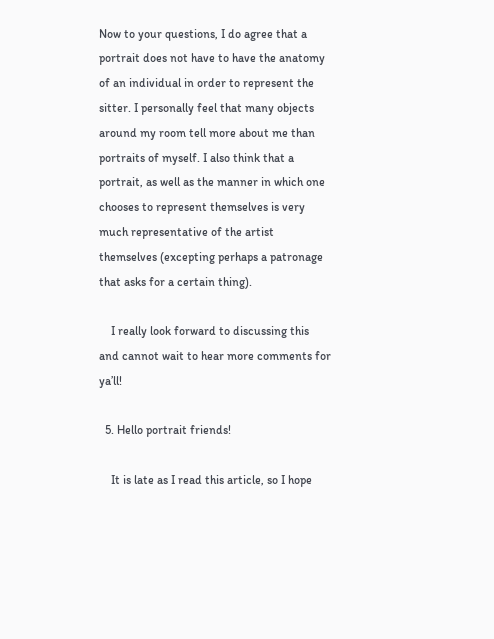Now to your questions, I do agree that a portrait does not have to have the anatomy of an individual in order to represent the sitter. I personally feel that many objects around my room tell more about me than portraits of myself. I also think that a portrait, as well as the manner in which one chooses to represent themselves is very much representative of the artist themselves (excepting perhaps a patronage that asks for a certain thing).

    I really look forward to discussing this and cannot wait to hear more comments for ya’ll!

  5. Hello portrait friends!

    It is late as I read this article, so I hope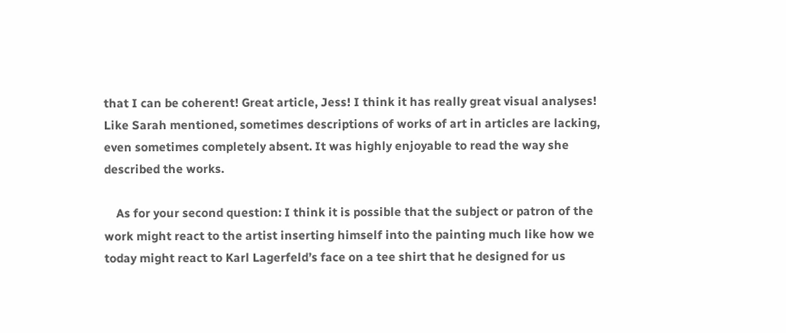that I can be coherent! Great article, Jess! I think it has really great visual analyses! Like Sarah mentioned, sometimes descriptions of works of art in articles are lacking, even sometimes completely absent. It was highly enjoyable to read the way she described the works.

    As for your second question: I think it is possible that the subject or patron of the work might react to the artist inserting himself into the painting much like how we today might react to Karl Lagerfeld’s face on a tee shirt that he designed for us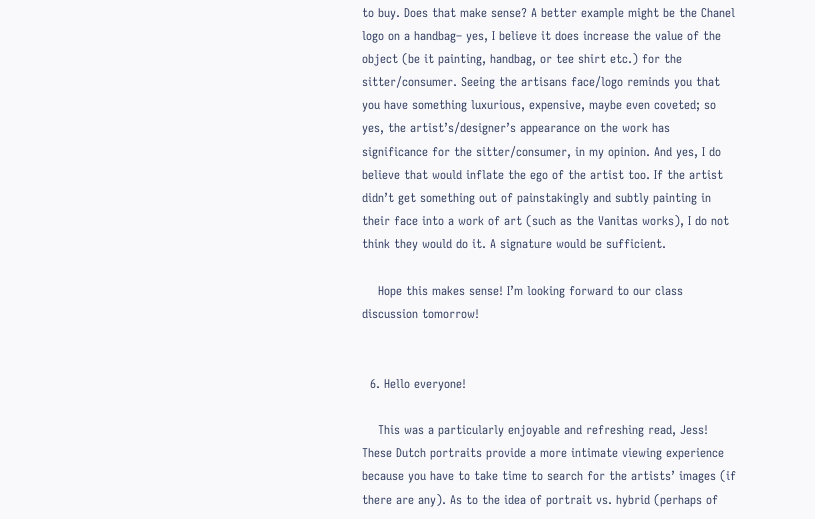to buy. Does that make sense? A better example might be the Chanel logo on a handbag– yes, I believe it does increase the value of the object (be it painting, handbag, or tee shirt etc.) for the sitter/consumer. Seeing the artisans face/logo reminds you that you have something luxurious, expensive, maybe even coveted; so yes, the artist’s/designer’s appearance on the work has significance for the sitter/consumer, in my opinion. And yes, I do believe that would inflate the ego of the artist too. If the artist didn’t get something out of painstakingly and subtly painting in their face into a work of art (such as the Vanitas works), I do not think they would do it. A signature would be sufficient.

    Hope this makes sense! I’m looking forward to our class discussion tomorrow!


  6. Hello everyone!

    This was a particularly enjoyable and refreshing read, Jess! These Dutch portraits provide a more intimate viewing experience because you have to take time to search for the artists’ images (if there are any). As to the idea of portrait vs. hybrid (perhaps of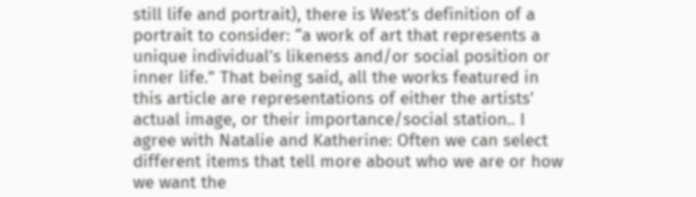still life and portrait), there is West’s definition of a portrait to consider: “a work of art that represents a unique individual’s likeness and/or social position or inner life.” That being said, all the works featured in this article are representations of either the artists’ actual image, or their importance/social station.. I agree with Natalie and Katherine: Often we can select different items that tell more about who we are or how we want the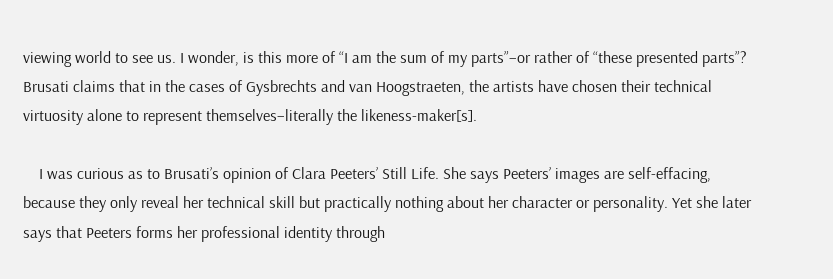viewing world to see us. I wonder, is this more of “I am the sum of my parts”–or rather of “these presented parts”? Brusati claims that in the cases of Gysbrechts and van Hoogstraeten, the artists have chosen their technical virtuosity alone to represent themselves–literally the likeness-maker[s].

    I was curious as to Brusati’s opinion of Clara Peeters’ Still Life. She says Peeters’ images are self-effacing, because they only reveal her technical skill but practically nothing about her character or personality. Yet she later says that Peeters forms her professional identity through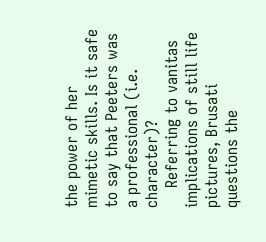the power of her mimetic skills. Is it safe to say that Peeters was a professional (i.e. character)?
    Referring to vanitas implications of still life pictures, Brusati questions the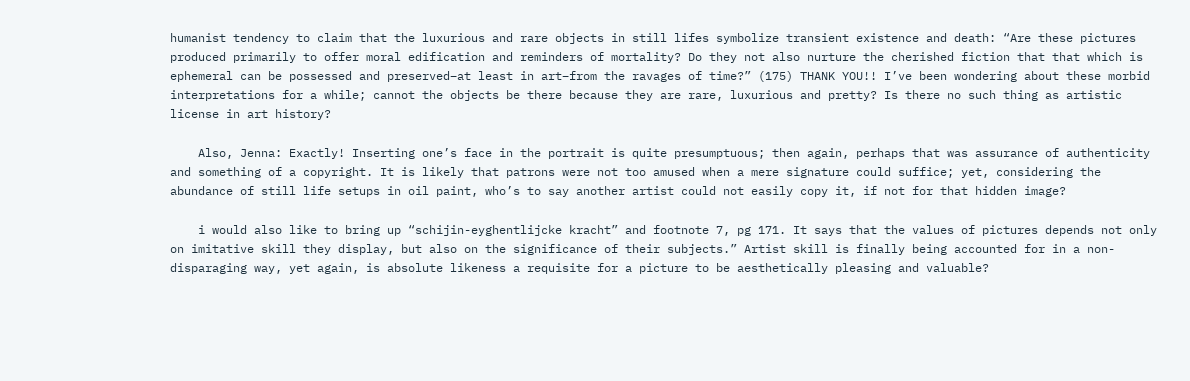humanist tendency to claim that the luxurious and rare objects in still lifes symbolize transient existence and death: “Are these pictures produced primarily to offer moral edification and reminders of mortality? Do they not also nurture the cherished fiction that that which is ephemeral can be possessed and preserved–at least in art–from the ravages of time?” (175) THANK YOU!! I’ve been wondering about these morbid interpretations for a while; cannot the objects be there because they are rare, luxurious and pretty? Is there no such thing as artistic license in art history?

    Also, Jenna: Exactly! Inserting one’s face in the portrait is quite presumptuous; then again, perhaps that was assurance of authenticity and something of a copyright. It is likely that patrons were not too amused when a mere signature could suffice; yet, considering the abundance of still life setups in oil paint, who’s to say another artist could not easily copy it, if not for that hidden image?

    i would also like to bring up “schijin-eyghentlijcke kracht” and footnote 7, pg 171. It says that the values of pictures depends not only on imitative skill they display, but also on the significance of their subjects.” Artist skill is finally being accounted for in a non-disparaging way, yet again, is absolute likeness a requisite for a picture to be aesthetically pleasing and valuable?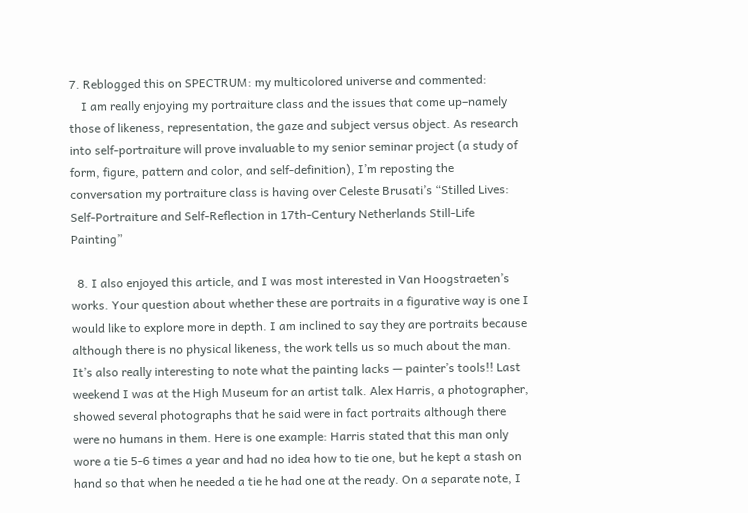7. Reblogged this on SPECTRUM: my multicolored universe and commented:
    I am really enjoying my portraiture class and the issues that come up–namely those of likeness, representation, the gaze and subject versus object. As research into self-portraiture will prove invaluable to my senior seminar project (a study of form, figure, pattern and color, and self-definition), I’m reposting the conversation my portraiture class is having over Celeste Brusati’s “Stilled Lives: Self-Portraiture and Self-Reflection in 17th-Century Netherlands Still-Life Painting”

  8. I also enjoyed this article, and I was most interested in Van Hoogstraeten’s works. Your question about whether these are portraits in a figurative way is one I would like to explore more in depth. I am inclined to say they are portraits because although there is no physical likeness, the work tells us so much about the man. It’s also really interesting to note what the painting lacks — painter’s tools!! Last weekend I was at the High Museum for an artist talk. Alex Harris, a photographer, showed several photographs that he said were in fact portraits although there were no humans in them. Here is one example: Harris stated that this man only wore a tie 5-6 times a year and had no idea how to tie one, but he kept a stash on hand so that when he needed a tie he had one at the ready. On a separate note, I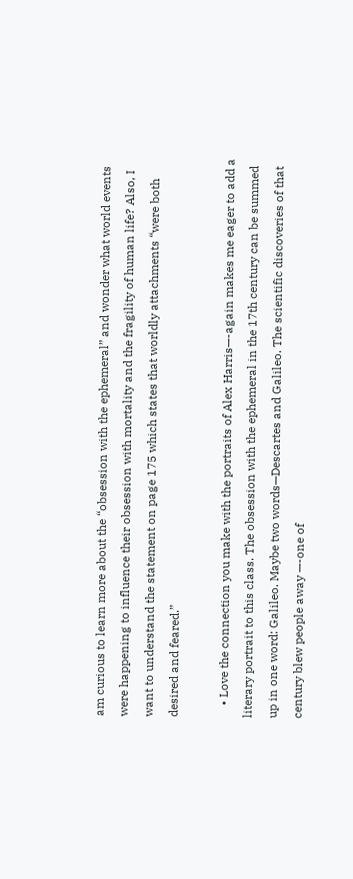am curious to learn more about the “obsession with the ephemeral” and wonder what world events were happening to influence their obsession with mortality and the fragility of human life? Also, I want to understand the statement on page 175 which states that worldly attachments “were both desired and feared.”

    • Love the connection you make with the portraits of Alex Harris—-again makes me eager to add a literary portrait to this class. The obsession with the ephemeral in the 17th century can be summed up in one word: Galileo. Maybe two words—Descartes and Galileo. The scientific discoveries of that century blew people away —-one of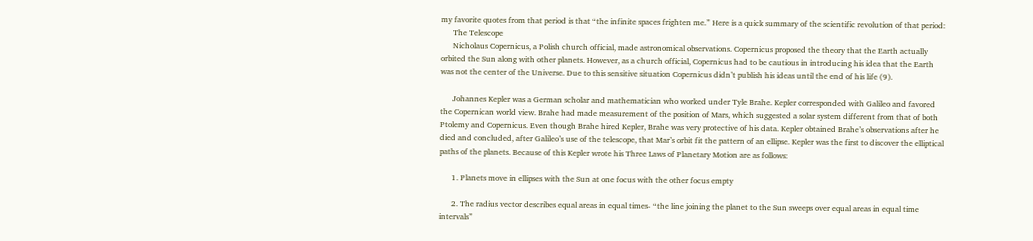my favorite quotes from that period is that “the infinite spaces frighten me.” Here is a quick summary of the scientific revolution of that period:
      The Telescope
      Nicholaus Copernicus, a Polish church official, made astronomical observations. Copernicus proposed the theory that the Earth actually orbited the Sun along with other planets. However, as a church official, Copernicus had to be cautious in introducing his idea that the Earth was not the center of the Universe. Due to this sensitive situation Copernicus didn’t publish his ideas until the end of his life (9).

      Johannes Kepler was a German scholar and mathematician who worked under Tyle Brahe. Kepler corresponded with Galileo and favored the Copernican world view. Brahe had made measurement of the position of Mars, which suggested a solar system different from that of both Ptolemy and Copernicus. Even though Brahe hired Kepler, Brahe was very protective of his data. Kepler obtained Brahe’s observations after he died and concluded, after Galileo’s use of the telescope, that Mar’s orbit fit the pattern of an ellipse. Kepler was the first to discover the elliptical paths of the planets. Because of this Kepler wrote his Three Laws of Planetary Motion are as follows:

      1. Planets move in ellipses with the Sun at one focus with the other focus empty

      2. The radius vector describes equal areas in equal times- “the line joining the planet to the Sun sweeps over equal areas in equal time intervals”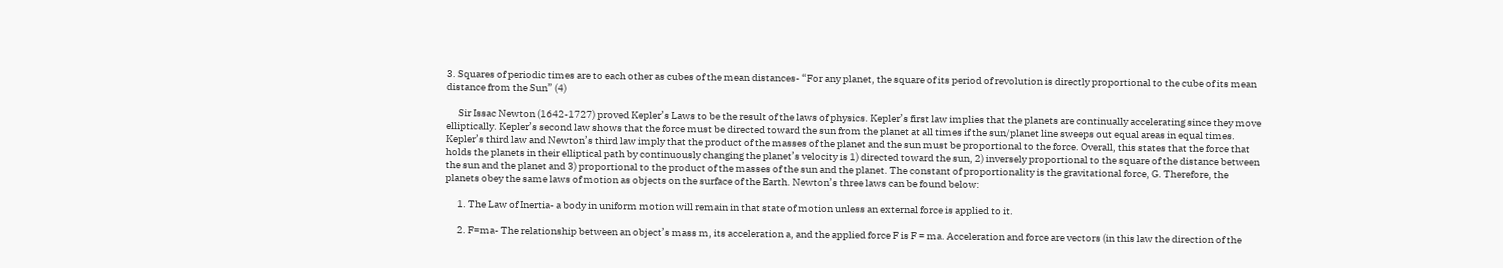3. Squares of periodic times are to each other as cubes of the mean distances- “For any planet, the square of its period of revolution is directly proportional to the cube of its mean distance from the Sun” (4)

      Sir Issac Newton (1642-1727) proved Kepler’s Laws to be the result of the laws of physics. Kepler’s first law implies that the planets are continually accelerating since they move elliptically. Kepler’s second law shows that the force must be directed toward the sun from the planet at all times if the sun/planet line sweeps out equal areas in equal times. Kepler’s third law and Newton’s third law imply that the product of the masses of the planet and the sun must be proportional to the force. Overall, this states that the force that holds the planets in their elliptical path by continuously changing the planet’s velocity is 1) directed toward the sun, 2) inversely proportional to the square of the distance between the sun and the planet and 3) proportional to the product of the masses of the sun and the planet. The constant of proportionality is the gravitational force, G. Therefore, the planets obey the same laws of motion as objects on the surface of the Earth. Newton’s three laws can be found below:

      1. The Law of Inertia- a body in uniform motion will remain in that state of motion unless an external force is applied to it.

      2. F=ma- The relationship between an object’s mass m, its acceleration a, and the applied force F is F = ma. Acceleration and force are vectors (in this law the direction of the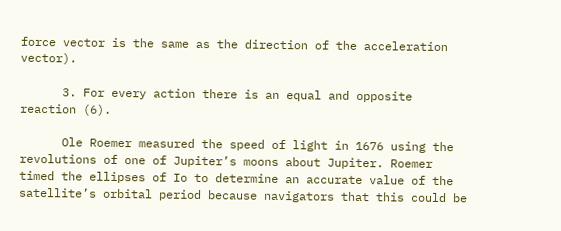force vector is the same as the direction of the acceleration vector).

      3. For every action there is an equal and opposite reaction (6).

      Ole Roemer measured the speed of light in 1676 using the revolutions of one of Jupiter’s moons about Jupiter. Roemer timed the ellipses of Io to determine an accurate value of the satellite’s orbital period because navigators that this could be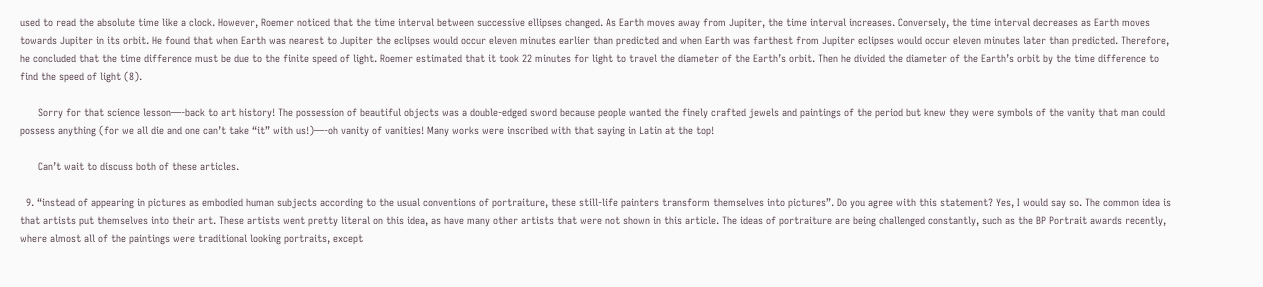used to read the absolute time like a clock. However, Roemer noticed that the time interval between successive ellipses changed. As Earth moves away from Jupiter, the time interval increases. Conversely, the time interval decreases as Earth moves towards Jupiter in its orbit. He found that when Earth was nearest to Jupiter the eclipses would occur eleven minutes earlier than predicted and when Earth was farthest from Jupiter eclipses would occur eleven minutes later than predicted. Therefore, he concluded that the time difference must be due to the finite speed of light. Roemer estimated that it took 22 minutes for light to travel the diameter of the Earth’s orbit. Then he divided the diameter of the Earth’s orbit by the time difference to find the speed of light (8).

      Sorry for that science lesson—-back to art history! The possession of beautiful objects was a double-edged sword because people wanted the finely crafted jewels and paintings of the period but knew they were symbols of the vanity that man could possess anything (for we all die and one can’t take “it” with us!)—-oh vanity of vanities! Many works were inscribed with that saying in Latin at the top!

      Can’t wait to discuss both of these articles.

  9. “instead of appearing in pictures as embodied human subjects according to the usual conventions of portraiture, these still-life painters transform themselves into pictures”. Do you agree with this statement? Yes, I would say so. The common idea is that artists put themselves into their art. These artists went pretty literal on this idea, as have many other artists that were not shown in this article. The ideas of portraiture are being challenged constantly, such as the BP Portrait awards recently, where almost all of the paintings were traditional looking portraits, except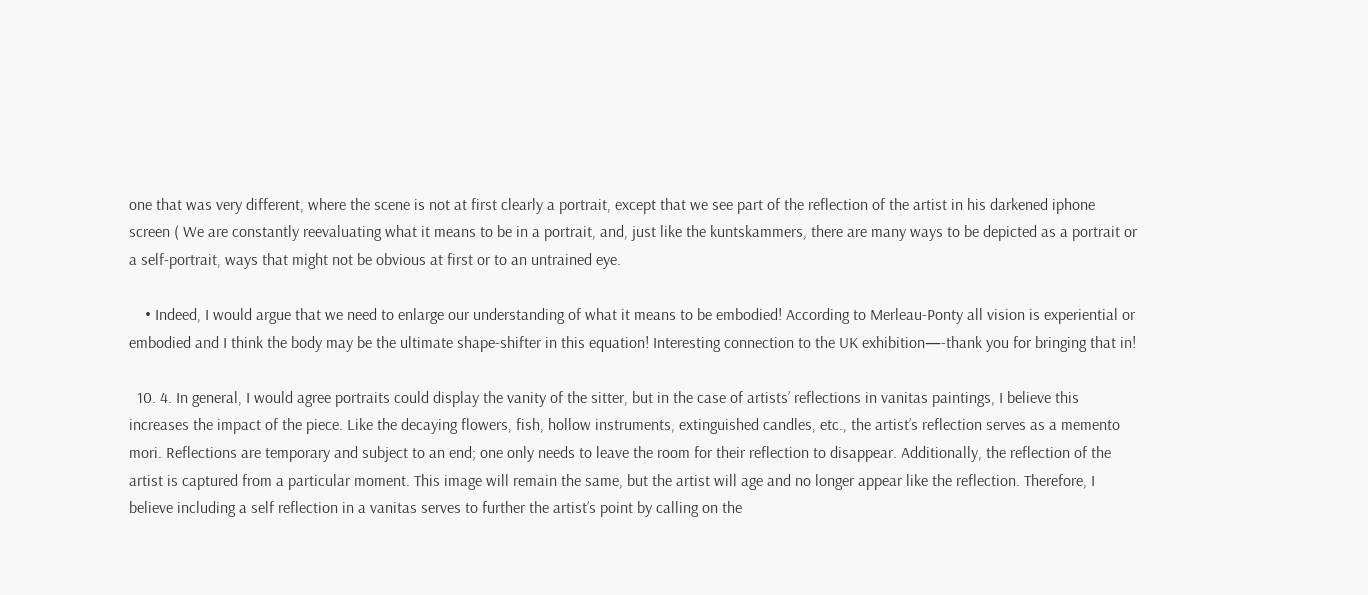one that was very different, where the scene is not at first clearly a portrait, except that we see part of the reflection of the artist in his darkened iphone screen ( We are constantly reevaluating what it means to be in a portrait, and, just like the kuntskammers, there are many ways to be depicted as a portrait or a self-portrait, ways that might not be obvious at first or to an untrained eye.

    • Indeed, I would argue that we need to enlarge our understanding of what it means to be embodied! According to Merleau-Ponty all vision is experiential or embodied and I think the body may be the ultimate shape-shifter in this equation! Interesting connection to the UK exhibition—-thank you for bringing that in!

  10. 4. In general, I would agree portraits could display the vanity of the sitter, but in the case of artists’ reflections in vanitas paintings, I believe this increases the impact of the piece. Like the decaying flowers, fish, hollow instruments, extinguished candles, etc., the artist’s reflection serves as a memento mori. Reflections are temporary and subject to an end; one only needs to leave the room for their reflection to disappear. Additionally, the reflection of the artist is captured from a particular moment. This image will remain the same, but the artist will age and no longer appear like the reflection. Therefore, I believe including a self reflection in a vanitas serves to further the artist’s point by calling on the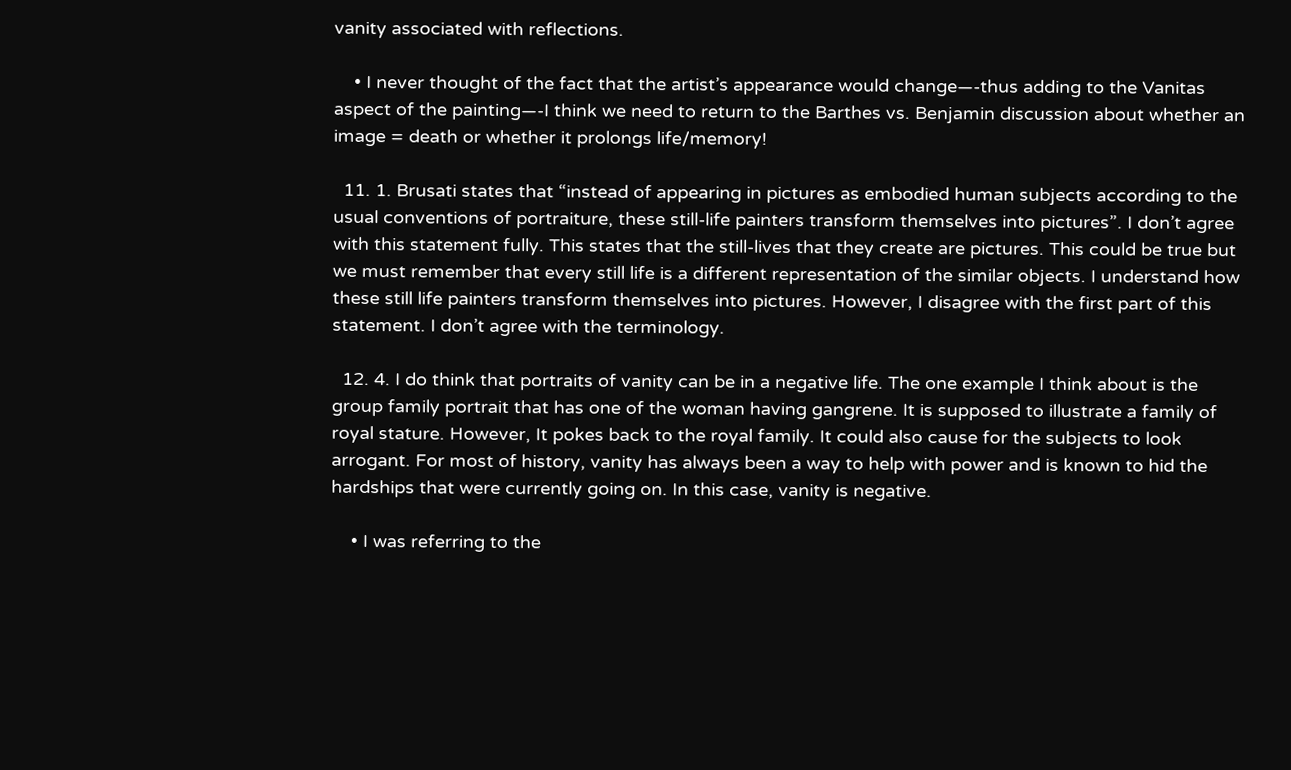vanity associated with reflections.

    • I never thought of the fact that the artist’s appearance would change—-thus adding to the Vanitas aspect of the painting—-I think we need to return to the Barthes vs. Benjamin discussion about whether an image = death or whether it prolongs life/memory!

  11. 1. Brusati states that “instead of appearing in pictures as embodied human subjects according to the usual conventions of portraiture, these still-life painters transform themselves into pictures”. I don’t agree with this statement fully. This states that the still-lives that they create are pictures. This could be true but we must remember that every still life is a different representation of the similar objects. I understand how these still life painters transform themselves into pictures. However, I disagree with the first part of this statement. I don’t agree with the terminology.

  12. 4. I do think that portraits of vanity can be in a negative life. The one example I think about is the group family portrait that has one of the woman having gangrene. It is supposed to illustrate a family of royal stature. However, It pokes back to the royal family. It could also cause for the subjects to look arrogant. For most of history, vanity has always been a way to help with power and is known to hid the hardships that were currently going on. In this case, vanity is negative.

    • I was referring to the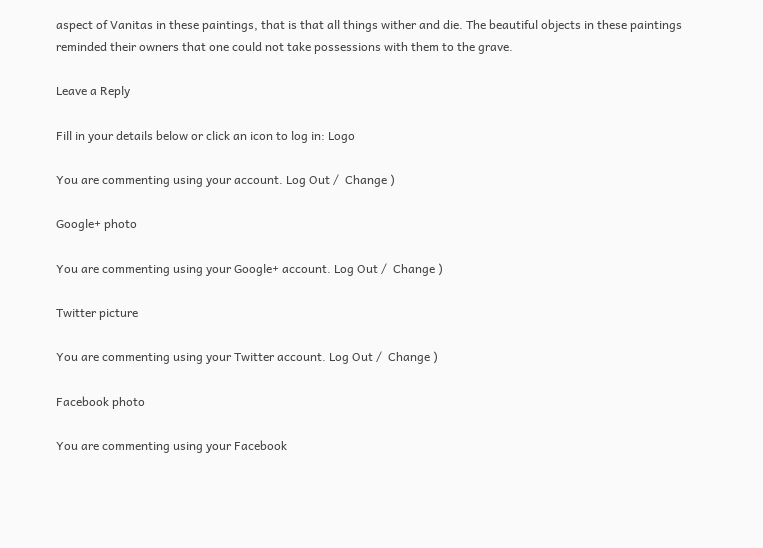aspect of Vanitas in these paintings, that is that all things wither and die. The beautiful objects in these paintings reminded their owners that one could not take possessions with them to the grave.

Leave a Reply

Fill in your details below or click an icon to log in: Logo

You are commenting using your account. Log Out /  Change )

Google+ photo

You are commenting using your Google+ account. Log Out /  Change )

Twitter picture

You are commenting using your Twitter account. Log Out /  Change )

Facebook photo

You are commenting using your Facebook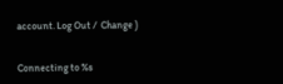account. Log Out /  Change )


Connecting to %s